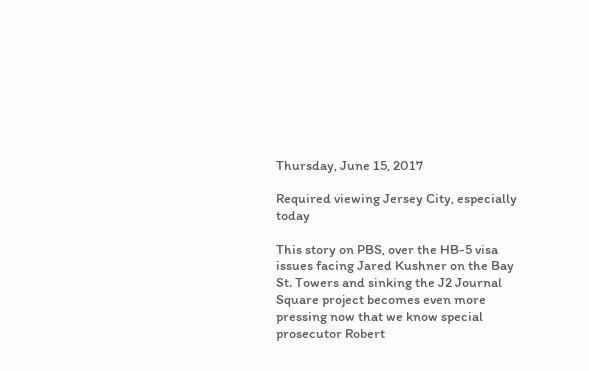Thursday, June 15, 2017

Required viewing Jersey City, especially today

This story on PBS, over the HB-5 visa issues facing Jared Kushner on the Bay St. Towers and sinking the J2 Journal Square project becomes even more pressing now that we know special prosecutor Robert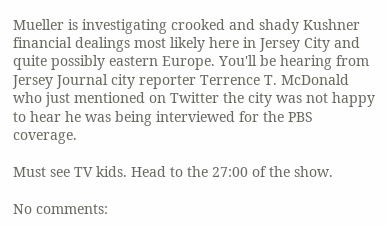Mueller is investigating crooked and shady Kushner financial dealings most likely here in Jersey City and quite possibly eastern Europe. You'll be hearing from Jersey Journal city reporter Terrence T. McDonald who just mentioned on Twitter the city was not happy to hear he was being interviewed for the PBS coverage.

Must see TV kids. Head to the 27:00 of the show.

No comments: